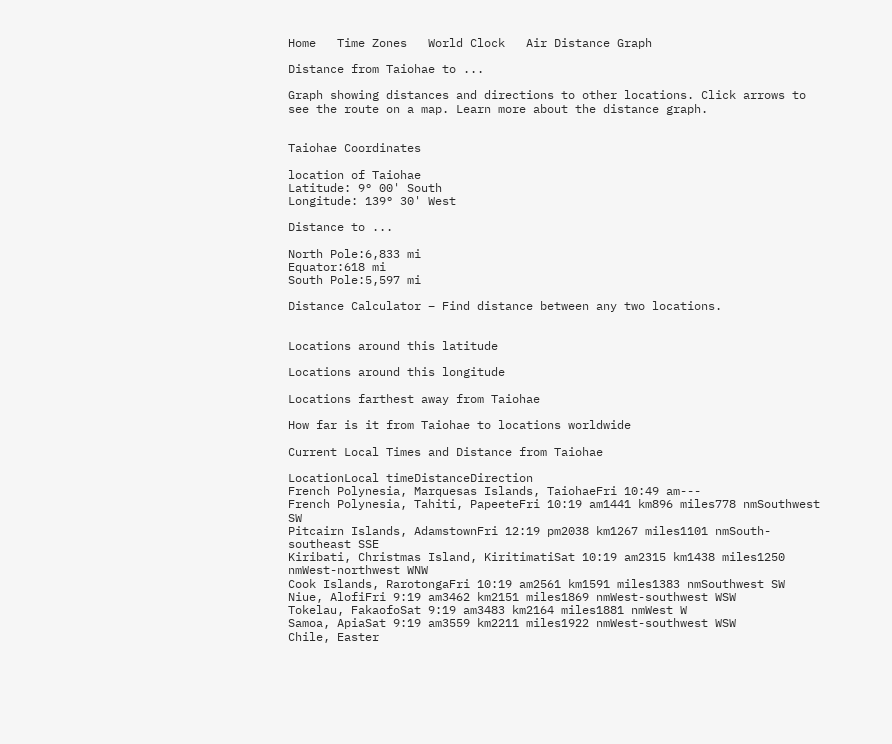Home   Time Zones   World Clock   Air Distance Graph

Distance from Taiohae to ...

Graph showing distances and directions to other locations. Click arrows to see the route on a map. Learn more about the distance graph.


Taiohae Coordinates

location of Taiohae
Latitude: 9° 00' South
Longitude: 139° 30' West

Distance to ...

North Pole:6,833 mi
Equator:618 mi
South Pole:5,597 mi

Distance Calculator – Find distance between any two locations.


Locations around this latitude

Locations around this longitude

Locations farthest away from Taiohae

How far is it from Taiohae to locations worldwide

Current Local Times and Distance from Taiohae

LocationLocal timeDistanceDirection
French Polynesia, Marquesas Islands, TaiohaeFri 10:49 am---
French Polynesia, Tahiti, PapeeteFri 10:19 am1441 km896 miles778 nmSouthwest SW
Pitcairn Islands, AdamstownFri 12:19 pm2038 km1267 miles1101 nmSouth-southeast SSE
Kiribati, Christmas Island, KiritimatiSat 10:19 am2315 km1438 miles1250 nmWest-northwest WNW
Cook Islands, RarotongaFri 10:19 am2561 km1591 miles1383 nmSouthwest SW
Niue, AlofiFri 9:19 am3462 km2151 miles1869 nmWest-southwest WSW
Tokelau, FakaofoSat 9:19 am3483 km2164 miles1881 nmWest W
Samoa, ApiaSat 9:19 am3559 km2211 miles1922 nmWest-southwest WSW
Chile, Easter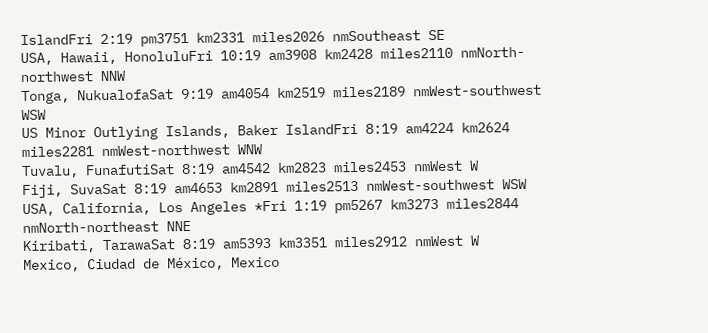IslandFri 2:19 pm3751 km2331 miles2026 nmSoutheast SE
USA, Hawaii, HonoluluFri 10:19 am3908 km2428 miles2110 nmNorth-northwest NNW
Tonga, NukualofaSat 9:19 am4054 km2519 miles2189 nmWest-southwest WSW
US Minor Outlying Islands, Baker IslandFri 8:19 am4224 km2624 miles2281 nmWest-northwest WNW
Tuvalu, FunafutiSat 8:19 am4542 km2823 miles2453 nmWest W
Fiji, SuvaSat 8:19 am4653 km2891 miles2513 nmWest-southwest WSW
USA, California, Los Angeles *Fri 1:19 pm5267 km3273 miles2844 nmNorth-northeast NNE
Kiribati, TarawaSat 8:19 am5393 km3351 miles2912 nmWest W
Mexico, Ciudad de México, Mexico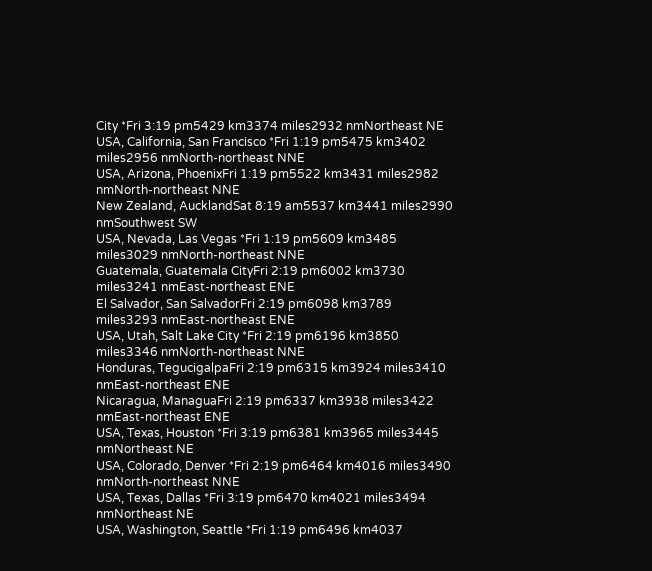City *Fri 3:19 pm5429 km3374 miles2932 nmNortheast NE
USA, California, San Francisco *Fri 1:19 pm5475 km3402 miles2956 nmNorth-northeast NNE
USA, Arizona, PhoenixFri 1:19 pm5522 km3431 miles2982 nmNorth-northeast NNE
New Zealand, AucklandSat 8:19 am5537 km3441 miles2990 nmSouthwest SW
USA, Nevada, Las Vegas *Fri 1:19 pm5609 km3485 miles3029 nmNorth-northeast NNE
Guatemala, Guatemala CityFri 2:19 pm6002 km3730 miles3241 nmEast-northeast ENE
El Salvador, San SalvadorFri 2:19 pm6098 km3789 miles3293 nmEast-northeast ENE
USA, Utah, Salt Lake City *Fri 2:19 pm6196 km3850 miles3346 nmNorth-northeast NNE
Honduras, TegucigalpaFri 2:19 pm6315 km3924 miles3410 nmEast-northeast ENE
Nicaragua, ManaguaFri 2:19 pm6337 km3938 miles3422 nmEast-northeast ENE
USA, Texas, Houston *Fri 3:19 pm6381 km3965 miles3445 nmNortheast NE
USA, Colorado, Denver *Fri 2:19 pm6464 km4016 miles3490 nmNorth-northeast NNE
USA, Texas, Dallas *Fri 3:19 pm6470 km4021 miles3494 nmNortheast NE
USA, Washington, Seattle *Fri 1:19 pm6496 km4037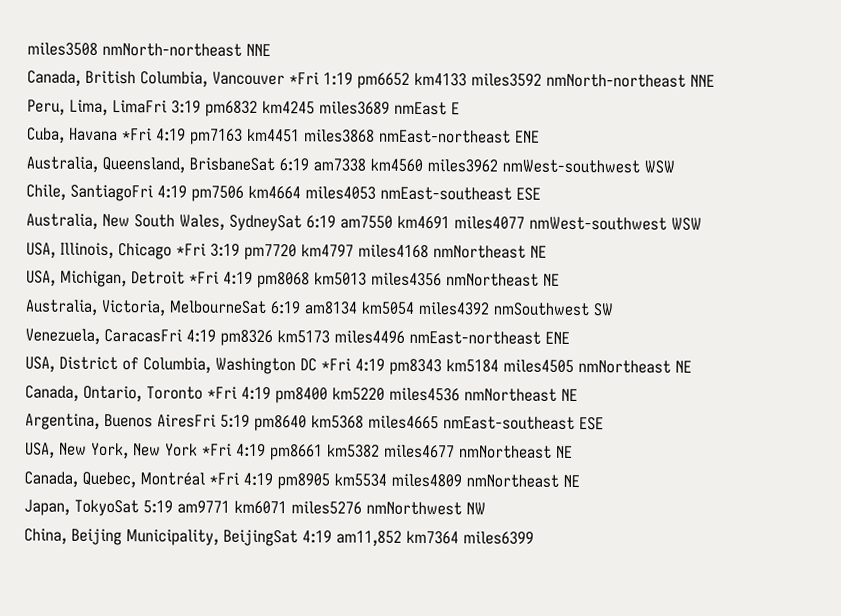miles3508 nmNorth-northeast NNE
Canada, British Columbia, Vancouver *Fri 1:19 pm6652 km4133 miles3592 nmNorth-northeast NNE
Peru, Lima, LimaFri 3:19 pm6832 km4245 miles3689 nmEast E
Cuba, Havana *Fri 4:19 pm7163 km4451 miles3868 nmEast-northeast ENE
Australia, Queensland, BrisbaneSat 6:19 am7338 km4560 miles3962 nmWest-southwest WSW
Chile, SantiagoFri 4:19 pm7506 km4664 miles4053 nmEast-southeast ESE
Australia, New South Wales, SydneySat 6:19 am7550 km4691 miles4077 nmWest-southwest WSW
USA, Illinois, Chicago *Fri 3:19 pm7720 km4797 miles4168 nmNortheast NE
USA, Michigan, Detroit *Fri 4:19 pm8068 km5013 miles4356 nmNortheast NE
Australia, Victoria, MelbourneSat 6:19 am8134 km5054 miles4392 nmSouthwest SW
Venezuela, CaracasFri 4:19 pm8326 km5173 miles4496 nmEast-northeast ENE
USA, District of Columbia, Washington DC *Fri 4:19 pm8343 km5184 miles4505 nmNortheast NE
Canada, Ontario, Toronto *Fri 4:19 pm8400 km5220 miles4536 nmNortheast NE
Argentina, Buenos AiresFri 5:19 pm8640 km5368 miles4665 nmEast-southeast ESE
USA, New York, New York *Fri 4:19 pm8661 km5382 miles4677 nmNortheast NE
Canada, Quebec, Montréal *Fri 4:19 pm8905 km5534 miles4809 nmNortheast NE
Japan, TokyoSat 5:19 am9771 km6071 miles5276 nmNorthwest NW
China, Beijing Municipality, BeijingSat 4:19 am11,852 km7364 miles6399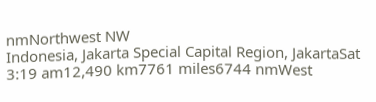nmNorthwest NW
Indonesia, Jakarta Special Capital Region, JakartaSat 3:19 am12,490 km7761 miles6744 nmWest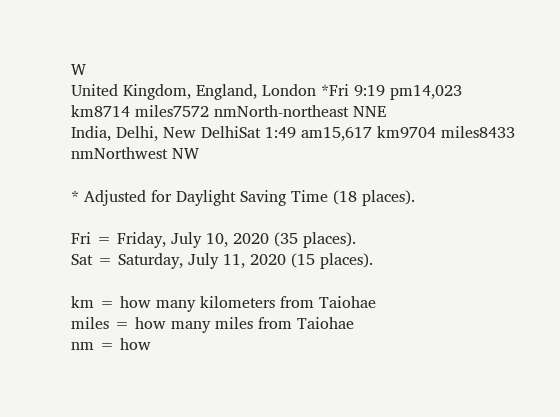W
United Kingdom, England, London *Fri 9:19 pm14,023 km8714 miles7572 nmNorth-northeast NNE
India, Delhi, New DelhiSat 1:49 am15,617 km9704 miles8433 nmNorthwest NW

* Adjusted for Daylight Saving Time (18 places).

Fri = Friday, July 10, 2020 (35 places).
Sat = Saturday, July 11, 2020 (15 places).

km = how many kilometers from Taiohae
miles = how many miles from Taiohae
nm = how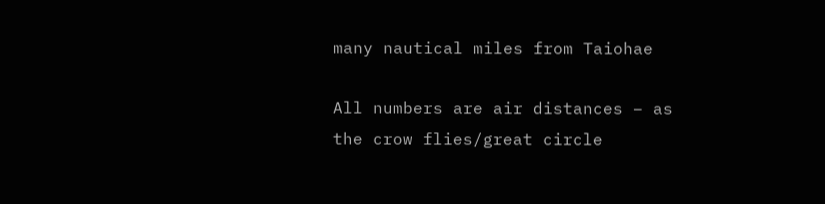many nautical miles from Taiohae

All numbers are air distances – as the crow flies/great circle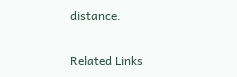distance.

Related Links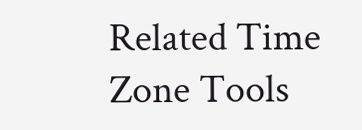Related Time Zone Tools